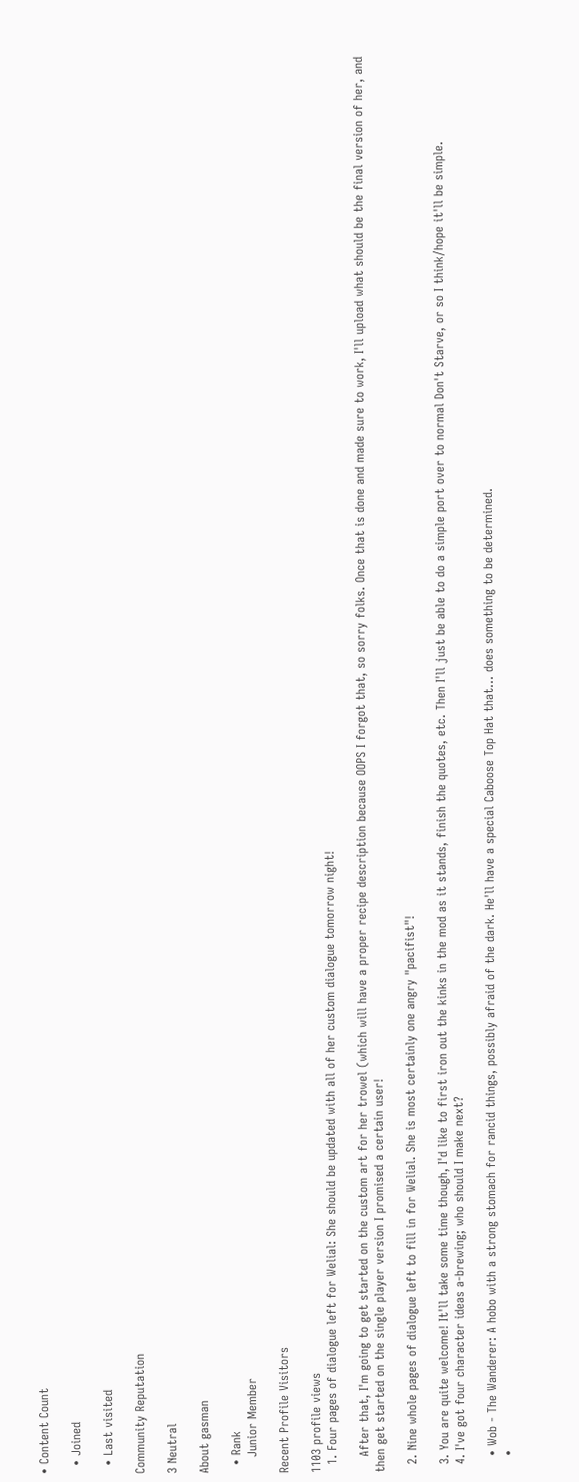• Content Count

  • Joined

  • Last visited

Community Reputation

3 Neutral

About gasman

  • Rank
    Junior Member

Recent Profile Visitors

1103 profile views
  1. Four pages of dialogue left for Welial: She should be updated with all of her custom dialogue tomorrow night!

    After that, I'm going to get started on the custom art for her trowel (which will have a proper recipe description because OOPS I forgot that, so sorry folks. Once that is done and made sure to work, I'll upload what should be the final version of her, and then get started on the single player version I promised a certain user!

  2. Nine whole pages of dialogue left to fill in for Welial. She is most certainly one angry "pacifist"!

  3. You are quite welcome! It'll take some time though, I'd like to first iron out the kinks in the mod as it stands, finish the quotes, etc. Then I'll just be able to do a simple port over to normal Don't Starve, or so I think/hope it'll be simple.
  4. I've got four character ideas a-brewing; who should I make next?

    • Wob - The Wanderer: A hobo with a strong stomach for rancid things, possibly afraid of the dark. He'll have a special Caboose Top Hat that... does something to be determined.
    •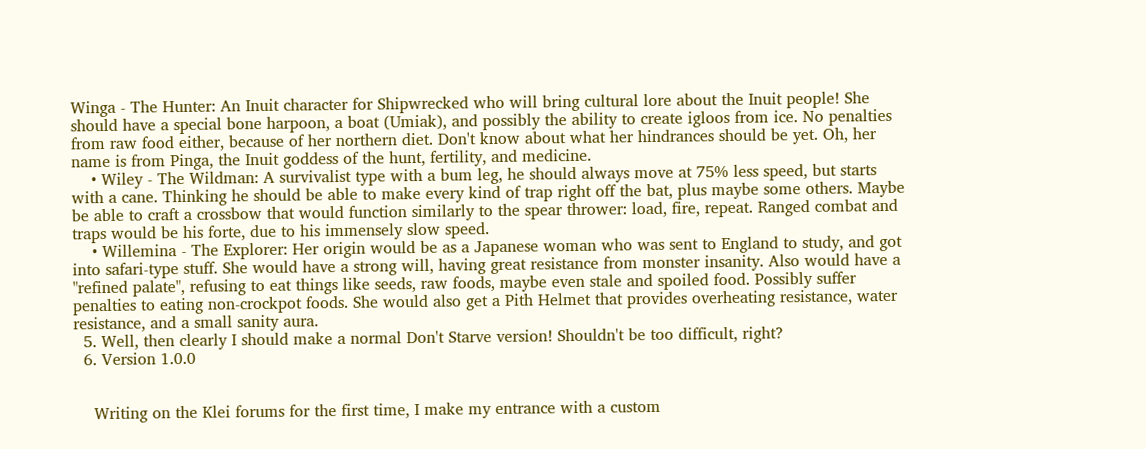Winga - The Hunter: An Inuit character for Shipwrecked who will bring cultural lore about the Inuit people! She should have a special bone harpoon, a boat (Umiak), and possibly the ability to create igloos from ice. No penalties from raw food either, because of her northern diet. Don't know about what her hindrances should be yet. Oh, her name is from Pinga, the Inuit goddess of the hunt, fertility, and medicine.
    • Wiley - The Wildman: A survivalist type with a bum leg, he should always move at 75% less speed, but starts with a cane. Thinking he should be able to make every kind of trap right off the bat, plus maybe some others. Maybe be able to craft a crossbow that would function similarly to the spear thrower: load, fire, repeat. Ranged combat and traps would be his forte, due to his immensely slow speed.
    • Willemina - The Explorer: Her origin would be as a Japanese woman who was sent to England to study, and got into safari-type stuff. She would have a strong will, having great resistance from monster insanity. Also would have a "refined palate", refusing to eat things like seeds, raw foods, maybe even stale and spoiled food. Possibly suffer penalties to eating non-crockpot foods. She would also get a Pith Helmet that provides overheating resistance, water resistance, and a small sanity aura.
  5. Well, then clearly I should make a normal Don't Starve version! Shouldn't be too difficult, right?
  6. Version 1.0.0


    Writing on the Klei forums for the first time, I make my entrance with a custom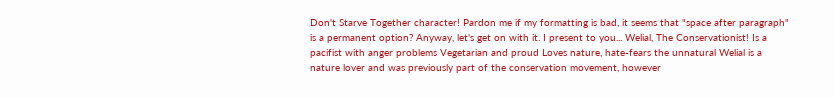Don't Starve Together character! Pardon me if my formatting is bad, it seems that "space after paragraph" is a permanent option? Anyway, let's get on with it. I present to you... Welial, The Conservationist! Is a pacifist with anger problems Vegetarian and proud Loves nature, hate-fears the unnatural Welial is a nature lover and was previously part of the conservation movement, however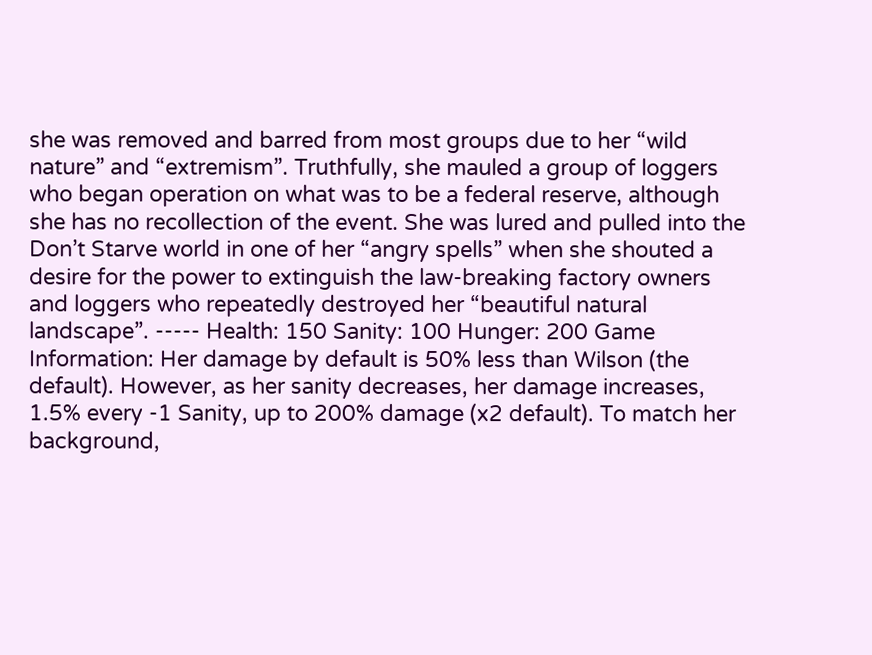she was removed and barred from most groups due to her “wild nature” and “extremism”. Truthfully, she mauled a group of loggers who began operation on what was to be a federal reserve, although she has no recollection of the event. She was lured and pulled into the Don’t Starve world in one of her “angry spells” when she shouted a desire for the power to extinguish the law-breaking factory owners and loggers who repeatedly destroyed her “beautiful natural landscape”. ----- Health: 150 Sanity: 100 Hunger: 200 Game Information: Her damage by default is 50% less than Wilson (the default). However, as her sanity decreases, her damage increases, 1.5% every -1 Sanity, up to 200% damage (x2 default). To match her background,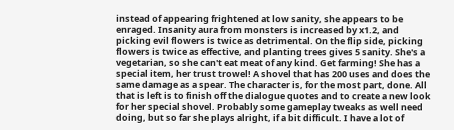instead of appearing frightened at low sanity, she appears to be enraged. Insanity aura from monsters is increased by x1.2, and picking evil flowers is twice as detrimental. On the flip side, picking flowers is twice as effective, and planting trees gives 5 sanity. She's a vegetarian, so she can't eat meat of any kind. Get farming! She has a special item, her trust trowel! A shovel that has 200 uses and does the same damage as a spear. The character is, for the most part, done. All that is left is to finish off the dialogue quotes and to create a new look for her special shovel. Probably some gameplay tweaks as well need doing, but so far she plays alright, if a bit difficult. I have a lot of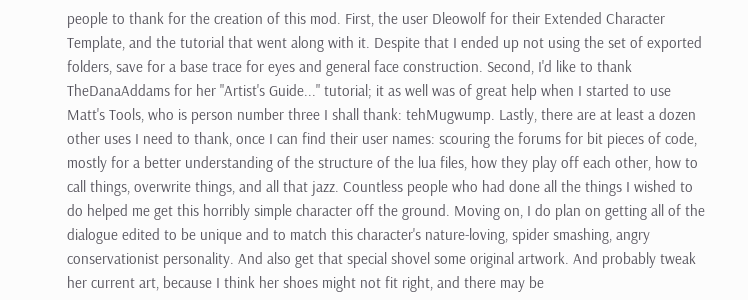people to thank for the creation of this mod. First, the user Dleowolf for their Extended Character Template, and the tutorial that went along with it. Despite that I ended up not using the set of exported folders, save for a base trace for eyes and general face construction. Second, I'd like to thank TheDanaAddams for her "Artist's Guide..." tutorial; it as well was of great help when I started to use Matt's Tools, who is person number three I shall thank: tehMugwump. Lastly, there are at least a dozen other uses I need to thank, once I can find their user names: scouring the forums for bit pieces of code, mostly for a better understanding of the structure of the lua files, how they play off each other, how to call things, overwrite things, and all that jazz. Countless people who had done all the things I wished to do helped me get this horribly simple character off the ground. Moving on, I do plan on getting all of the dialogue edited to be unique and to match this character's nature-loving, spider smashing, angry conservationist personality. And also get that special shovel some original artwork. And probably tweak her current art, because I think her shoes might not fit right, and there may be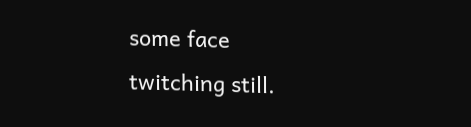some face twitching still.